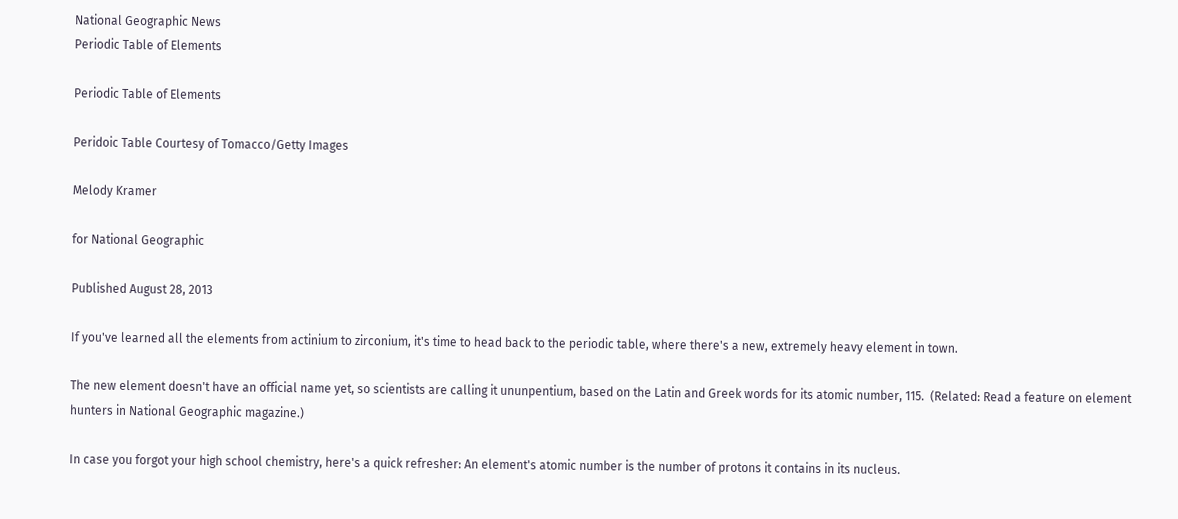National Geographic News
Periodic Table of Elements

Periodic Table of Elements

Peridoic Table Courtesy of Tomacco/Getty Images

Melody Kramer

for National Geographic

Published August 28, 2013

If you've learned all the elements from actinium to zirconium, it's time to head back to the periodic table, where there's a new, extremely heavy element in town.

The new element doesn't have an official name yet, so scientists are calling it ununpentium, based on the Latin and Greek words for its atomic number, 115.  (Related: Read a feature on element hunters in National Geographic magazine.)

In case you forgot your high school chemistry, here's a quick refresher: An element's atomic number is the number of protons it contains in its nucleus.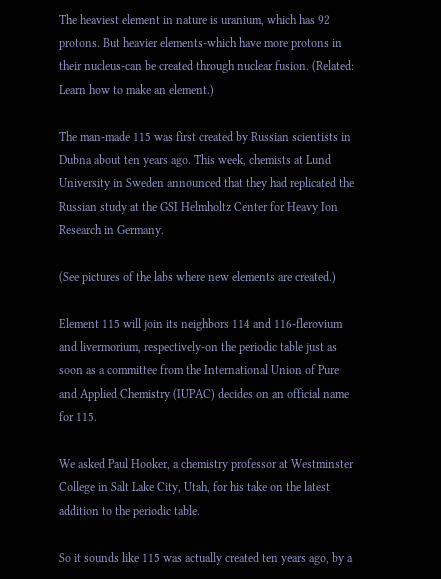The heaviest element in nature is uranium, which has 92 protons. But heavier elements-which have more protons in their nucleus-can be created through nuclear fusion. (Related: Learn how to make an element.)

The man-made 115 was first created by Russian scientists in Dubna about ten years ago. This week, chemists at Lund University in Sweden announced that they had replicated the Russian study at the GSI Helmholtz Center for Heavy Ion Research in Germany.

(See pictures of the labs where new elements are created.)

Element 115 will join its neighbors 114 and 116-flerovium and livermorium, respectively-on the periodic table just as soon as a committee from the International Union of Pure and Applied Chemistry (IUPAC) decides on an official name for 115.

We asked Paul Hooker, a chemistry professor at Westminster College in Salt Lake City, Utah, for his take on the latest addition to the periodic table.

So it sounds like 115 was actually created ten years ago, by a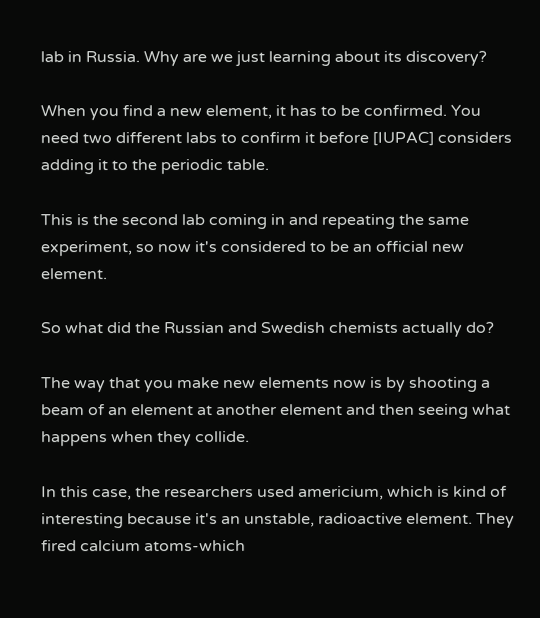lab in Russia. Why are we just learning about its discovery?

When you find a new element, it has to be confirmed. You need two different labs to confirm it before [IUPAC] considers adding it to the periodic table.

This is the second lab coming in and repeating the same experiment, so now it's considered to be an official new element.

So what did the Russian and Swedish chemists actually do?

The way that you make new elements now is by shooting a beam of an element at another element and then seeing what happens when they collide.

In this case, the researchers used americium, which is kind of interesting because it's an unstable, radioactive element. They fired calcium atoms-which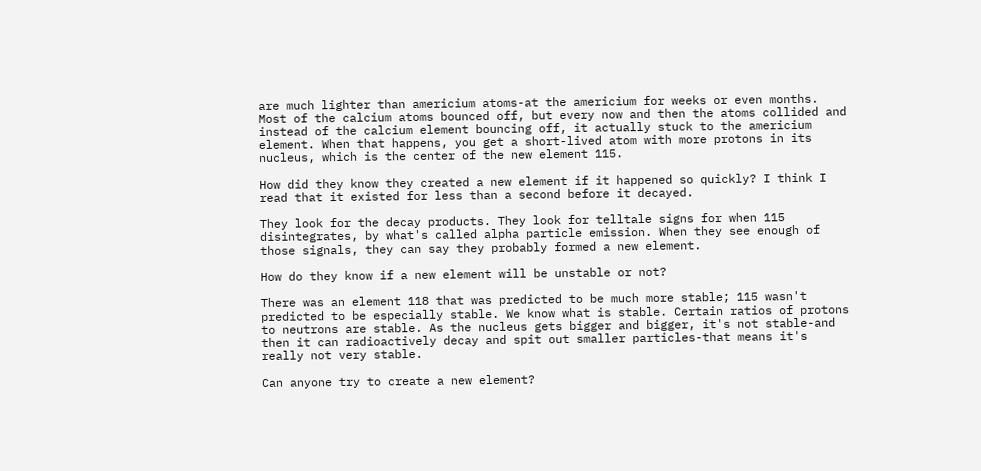are much lighter than americium atoms-at the americium for weeks or even months. Most of the calcium atoms bounced off, but every now and then the atoms collided and instead of the calcium element bouncing off, it actually stuck to the americium element. When that happens, you get a short-lived atom with more protons in its nucleus, which is the center of the new element 115.

How did they know they created a new element if it happened so quickly? I think I read that it existed for less than a second before it decayed.

They look for the decay products. They look for telltale signs for when 115 disintegrates, by what's called alpha particle emission. When they see enough of those signals, they can say they probably formed a new element.

How do they know if a new element will be unstable or not?

There was an element 118 that was predicted to be much more stable; 115 wasn't predicted to be especially stable. We know what is stable. Certain ratios of protons to neutrons are stable. As the nucleus gets bigger and bigger, it's not stable-and then it can radioactively decay and spit out smaller particles-that means it's really not very stable.

Can anyone try to create a new element?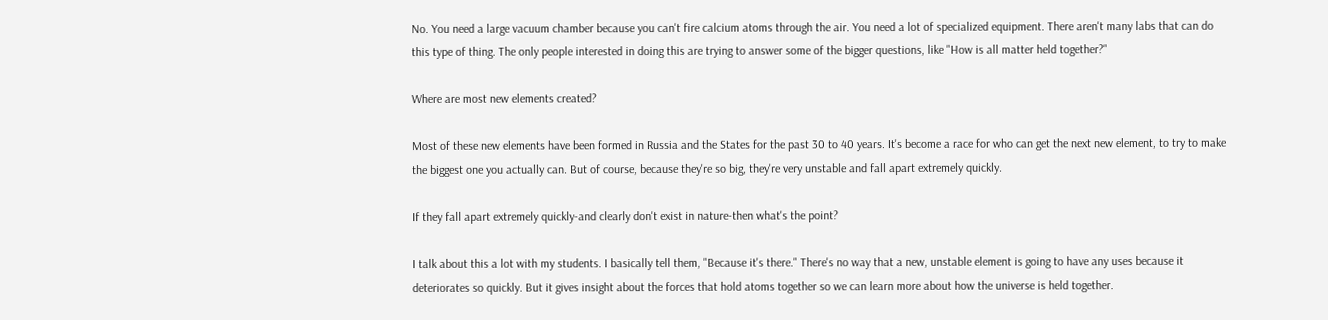No. You need a large vacuum chamber because you can't fire calcium atoms through the air. You need a lot of specialized equipment. There aren't many labs that can do this type of thing. The only people interested in doing this are trying to answer some of the bigger questions, like "How is all matter held together?"

Where are most new elements created?

Most of these new elements have been formed in Russia and the States for the past 30 to 40 years. It's become a race for who can get the next new element, to try to make the biggest one you actually can. But of course, because they're so big, they're very unstable and fall apart extremely quickly.

If they fall apart extremely quickly-and clearly don't exist in nature-then what's the point?

I talk about this a lot with my students. I basically tell them, "Because it's there." There's no way that a new, unstable element is going to have any uses because it deteriorates so quickly. But it gives insight about the forces that hold atoms together so we can learn more about how the universe is held together.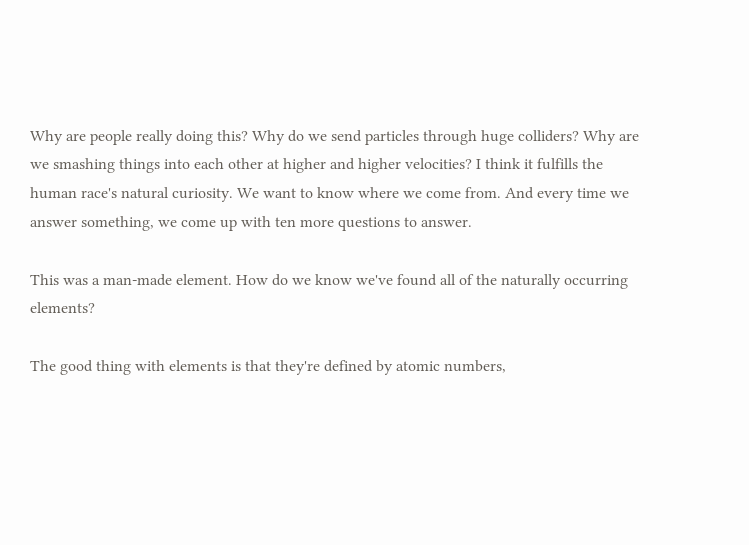Why are people really doing this? Why do we send particles through huge colliders? Why are we smashing things into each other at higher and higher velocities? I think it fulfills the human race's natural curiosity. We want to know where we come from. And every time we answer something, we come up with ten more questions to answer.

This was a man-made element. How do we know we've found all of the naturally occurring elements?

The good thing with elements is that they're defined by atomic numbers,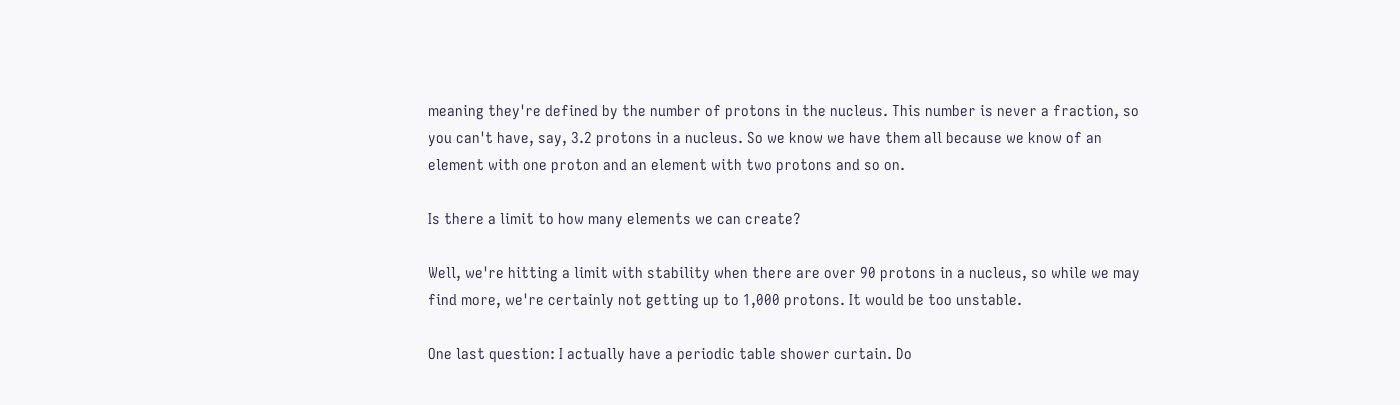meaning they're defined by the number of protons in the nucleus. This number is never a fraction, so you can't have, say, 3.2 protons in a nucleus. So we know we have them all because we know of an element with one proton and an element with two protons and so on.

Is there a limit to how many elements we can create?

Well, we're hitting a limit with stability when there are over 90 protons in a nucleus, so while we may find more, we're certainly not getting up to 1,000 protons. It would be too unstable.

One last question: I actually have a periodic table shower curtain. Do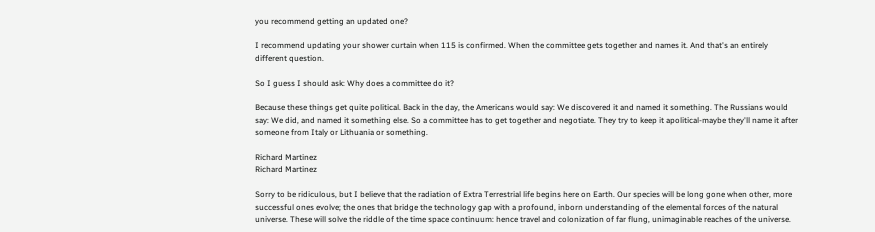you recommend getting an updated one?

I recommend updating your shower curtain when 115 is confirmed. When the committee gets together and names it. And that's an entirely different question.

So I guess I should ask: Why does a committee do it?

Because these things get quite political. Back in the day, the Americans would say: We discovered it and named it something. The Russians would say: We did, and named it something else. So a committee has to get together and negotiate. They try to keep it apolitical-maybe they'll name it after someone from Italy or Lithuania or something.

Richard Martinez
Richard Martinez

Sorry to be ridiculous, but I believe that the radiation of Extra Terrestrial life begins here on Earth. Our species will be long gone when other, more successful ones evolve; the ones that bridge the technology gap with a profound, inborn understanding of the elemental forces of the natural universe. These will solve the riddle of the time space continuum: hence travel and colonization of far flung, unimaginable reaches of the universe.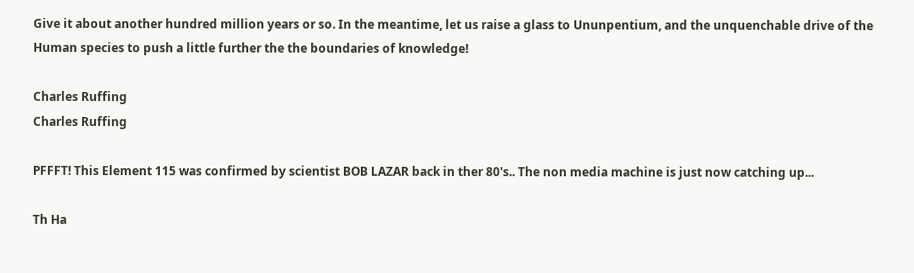Give it about another hundred million years or so. In the meantime, let us raise a glass to Ununpentium, and the unquenchable drive of the Human species to push a little further the the boundaries of knowledge!

Charles Ruffing
Charles Ruffing

PFFFT! This Element 115 was confirmed by scientist BOB LAZAR back in ther 80's.. The non media machine is just now catching up...

Th Ha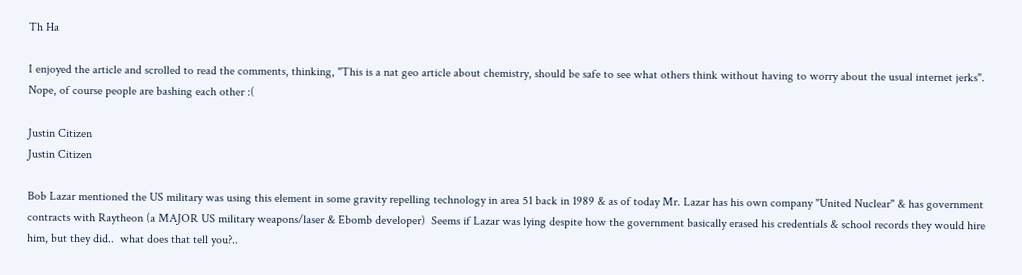Th Ha

I enjoyed the article and scrolled to read the comments, thinking, "This is a nat geo article about chemistry, should be safe to see what others think without having to worry about the usual internet jerks". Nope, of course people are bashing each other :(

Justin Citizen
Justin Citizen

Bob Lazar mentioned the US military was using this element in some gravity repelling technology in area 51 back in 1989 & as of today Mr. Lazar has his own company "United Nuclear" & has government contracts with Raytheon (a MAJOR US military weapons/laser & Ebomb developer)  Seems if Lazar was lying despite how the government basically erased his credentials & school records they would hire him, but they did..  what does that tell you?..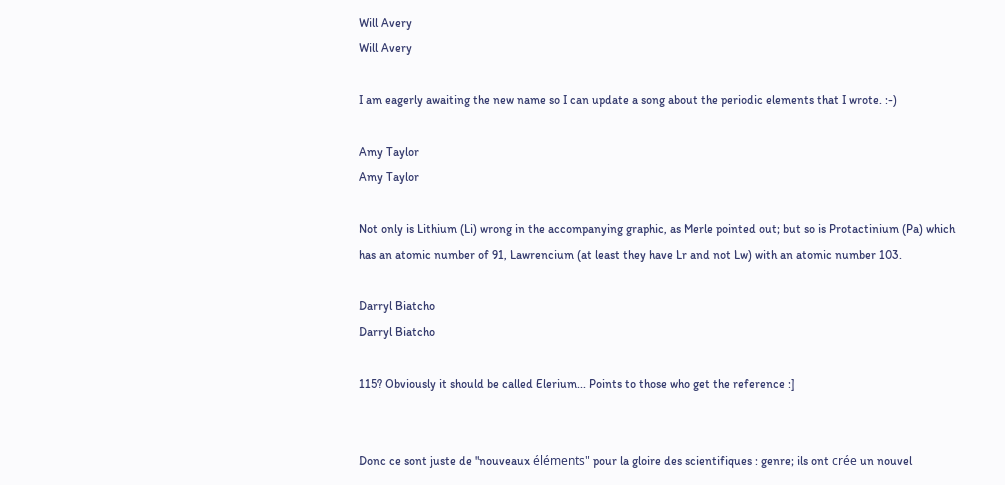Will Avery
Will Avery

I am eagerly awaiting the new name so I can update a song about the periodic elements that I wrote. :-)

Amy Taylor
Amy Taylor

Not only is Lithium (Li) wrong in the accompanying graphic, as Merle pointed out; but so is Protactinium (Pa) which has an atomic number of 91, Lawrencium (at least they have Lr and not Lw) with an atomic number 103.

Darryl Biatcho
Darryl Biatcho

115? Obviously it should be called Elerium... Points to those who get the reference :]


Donc ce sont juste de "nouveaux éléments" pour la gloire des scientifiques : genre; ils ont crée un nouvel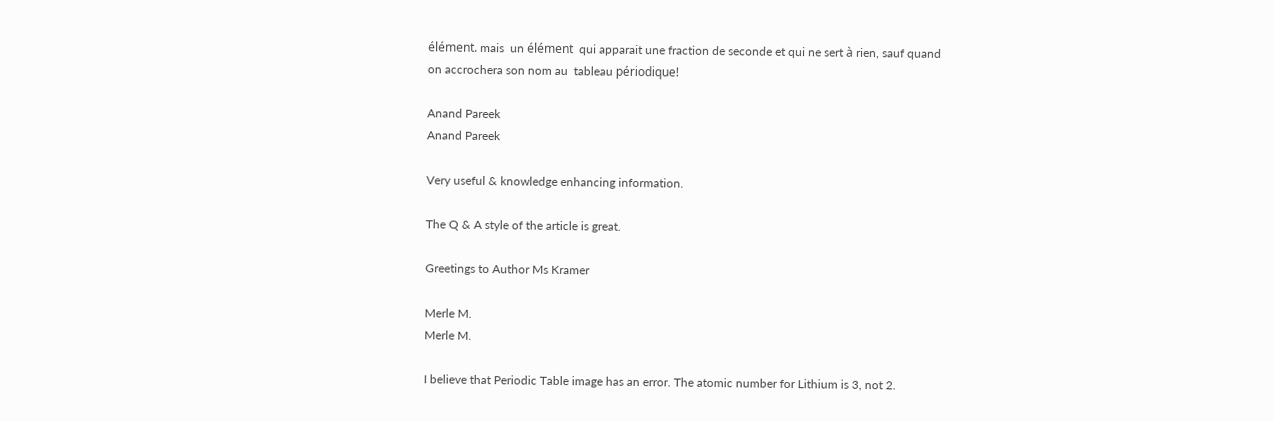élément. mais  un élément  qui apparait une fraction de seconde et qui ne sert à rien, sauf quand on accrochera son nom au  tableau périodique!

Anand Pareek
Anand Pareek

Very useful & knowledge enhancing information.

The Q & A style of the article is great.

Greetings to Author Ms Kramer

Merle M.
Merle M.

I believe that Periodic Table image has an error. The atomic number for Lithium is 3, not 2.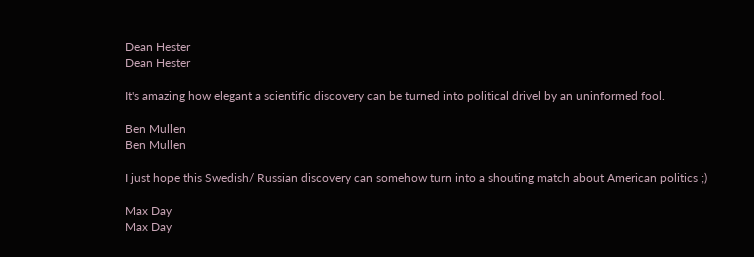Dean Hester
Dean Hester

It's amazing how elegant a scientific discovery can be turned into political drivel by an uninformed fool.

Ben Mullen
Ben Mullen

I just hope this Swedish/ Russian discovery can somehow turn into a shouting match about American politics ;)

Max Day
Max Day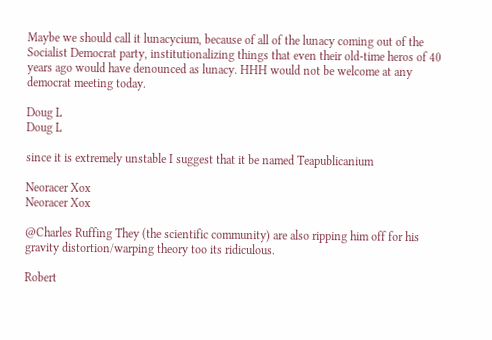Maybe we should call it lunacycium, because of all of the lunacy coming out of the Socialist Democrat party, institutionalizing things that even their old-time heros of 40 years ago would have denounced as lunacy. HHH would not be welcome at any democrat meeting today.

Doug L
Doug L

since it is extremely unstable I suggest that it be named Teapublicanium

Neoracer Xox
Neoracer Xox

@Charles Ruffing They (the scientific community) are also ripping him off for his gravity distortion/warping theory too its ridiculous.

Robert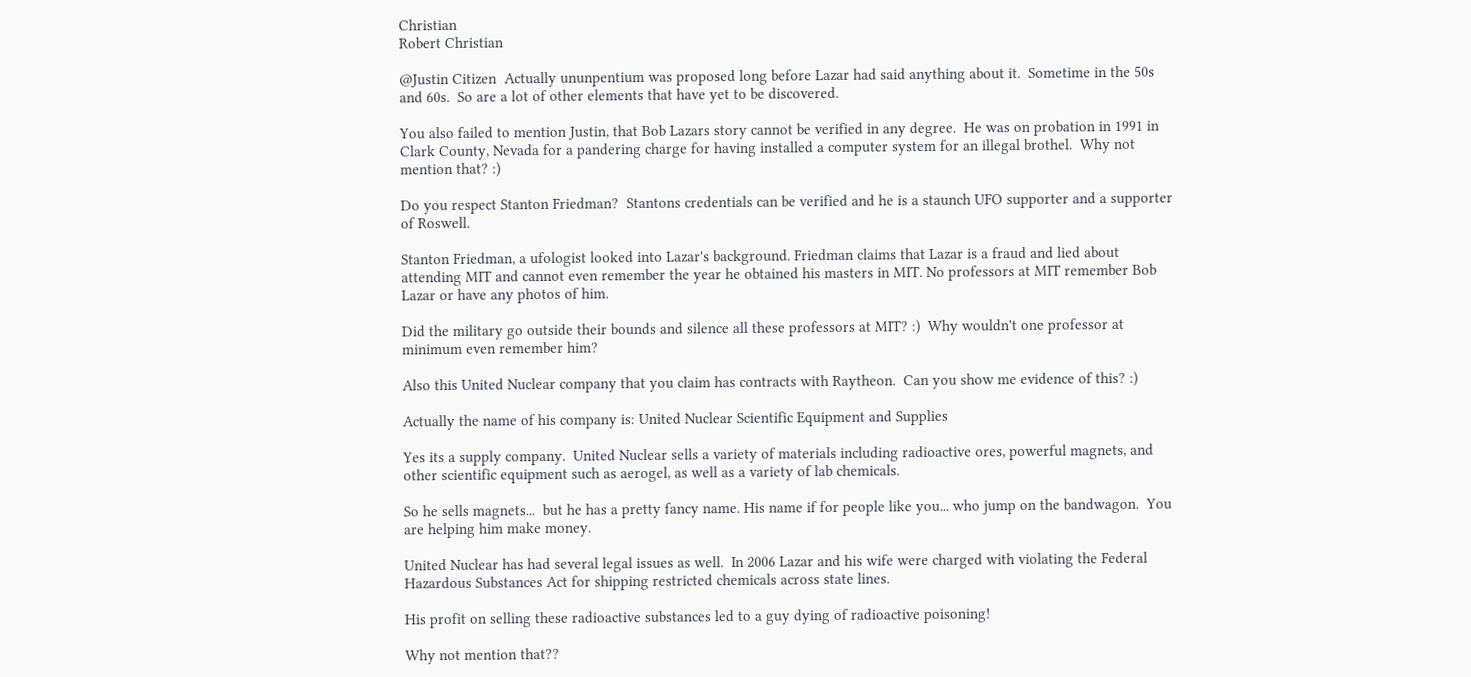Christian
Robert Christian

@Justin Citizen  Actually ununpentium was proposed long before Lazar had said anything about it.  Sometime in the 50s and 60s.  So are a lot of other elements that have yet to be discovered.

You also failed to mention Justin, that Bob Lazars story cannot be verified in any degree.  He was on probation in 1991 in Clark County, Nevada for a pandering charge for having installed a computer system for an illegal brothel.  Why not mention that? :)

Do you respect Stanton Friedman?  Stantons credentials can be verified and he is a staunch UFO supporter and a supporter of Roswell.

Stanton Friedman, a ufologist looked into Lazar's background. Friedman claims that Lazar is a fraud and lied about attending MIT and cannot even remember the year he obtained his masters in MIT. No professors at MIT remember Bob Lazar or have any photos of him.

Did the military go outside their bounds and silence all these professors at MIT? :)  Why wouldn't one professor at minimum even remember him?

Also this United Nuclear company that you claim has contracts with Raytheon.  Can you show me evidence of this? :)

Actually the name of his company is: United Nuclear Scientific Equipment and Supplies

Yes its a supply company.  United Nuclear sells a variety of materials including radioactive ores, powerful magnets, and other scientific equipment such as aerogel, as well as a variety of lab chemicals.

So he sells magnets...  but he has a pretty fancy name. His name if for people like you... who jump on the bandwagon.  You are helping him make money.

United Nuclear has had several legal issues as well.  In 2006 Lazar and his wife were charged with violating the Federal Hazardous Substances Act for shipping restricted chemicals across state lines.

His profit on selling these radioactive substances led to a guy dying of radioactive poisoning!

Why not mention that??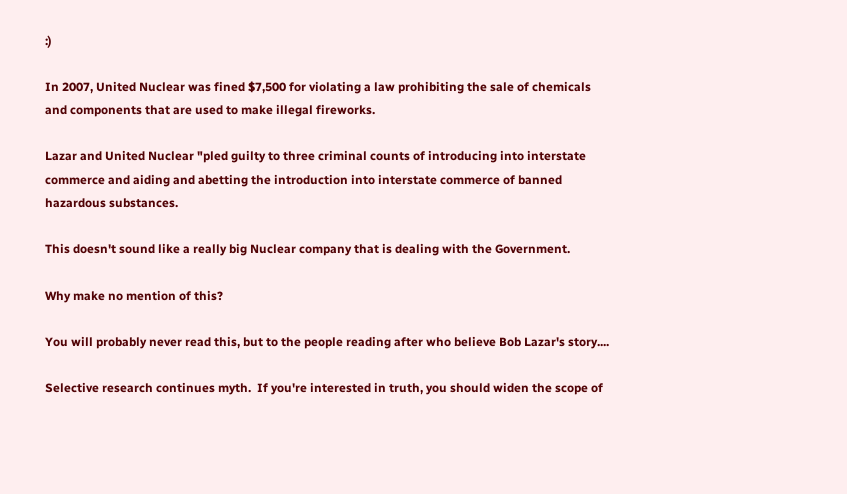:)

In 2007, United Nuclear was fined $7,500 for violating a law prohibiting the sale of chemicals and components that are used to make illegal fireworks.

Lazar and United Nuclear "pled guilty to three criminal counts of introducing into interstate commerce and aiding and abetting the introduction into interstate commerce of banned hazardous substances.

This doesn't sound like a really big Nuclear company that is dealing with the Government.

Why make no mention of this?

You will probably never read this, but to the people reading after who believe Bob Lazar's story....

Selective research continues myth.  If you're interested in truth, you should widen the scope of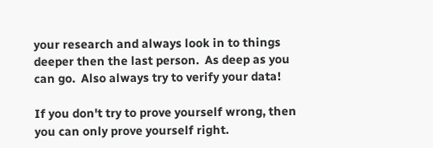your research and always look in to things deeper then the last person.  As deep as you can go.  Also always try to verify your data!

If you don't try to prove yourself wrong, then you can only prove yourself right.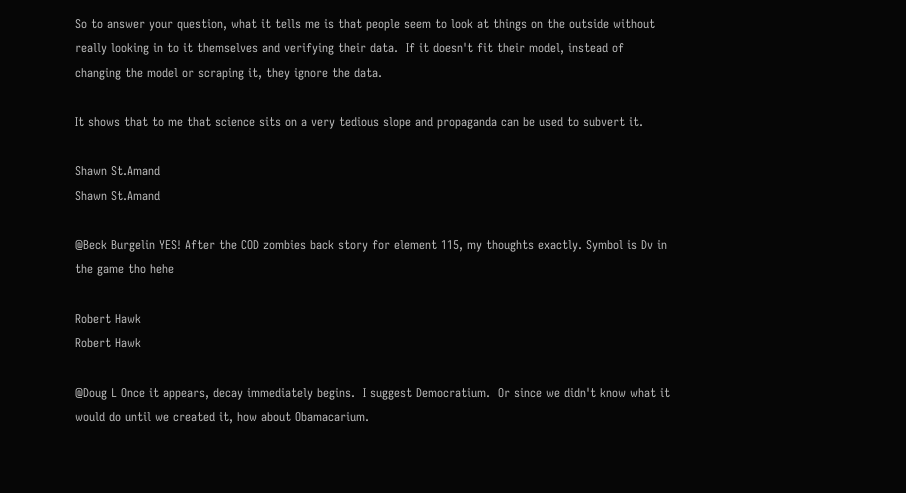So to answer your question, what it tells me is that people seem to look at things on the outside without really looking in to it themselves and verifying their data.  If it doesn't fit their model, instead of changing the model or scraping it, they ignore the data.

It shows that to me that science sits on a very tedious slope and propaganda can be used to subvert it.

Shawn St.Amand
Shawn St.Amand

@Beck Burgelin YES! After the COD zombies back story for element 115, my thoughts exactly. Symbol is Dv in the game tho hehe

Robert Hawk
Robert Hawk

@Doug L Once it appears, decay immediately begins.  I suggest Democratium.  Or since we didn't know what it would do until we created it, how about Obamacarium.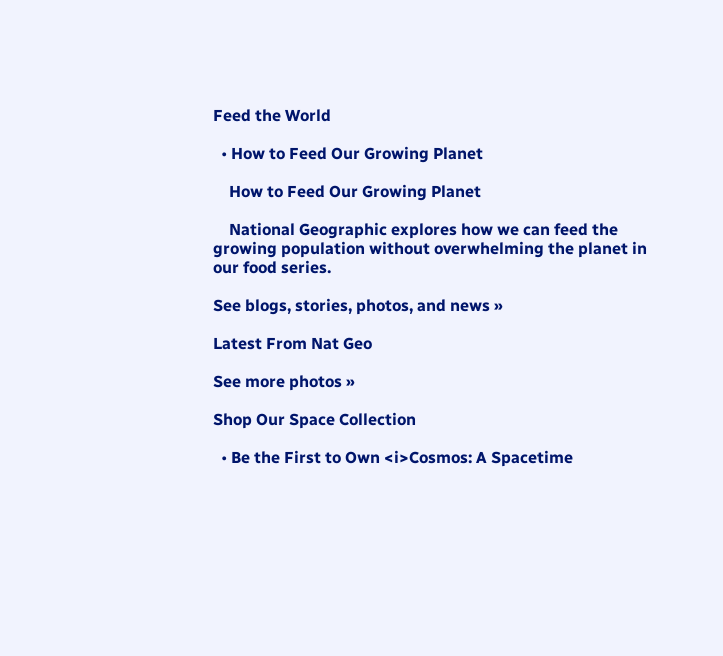Feed the World

  • How to Feed Our Growing Planet

    How to Feed Our Growing Planet

    National Geographic explores how we can feed the growing population without overwhelming the planet in our food series.

See blogs, stories, photos, and news »

Latest From Nat Geo

See more photos »

Shop Our Space Collection

  • Be the First to Own <i>Cosmos: A Spacetime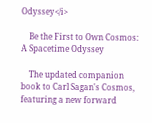Odyssey</i>

    Be the First to Own Cosmos: A Spacetime Odyssey

    The updated companion book to Carl Sagan's Cosmos, featuring a new forward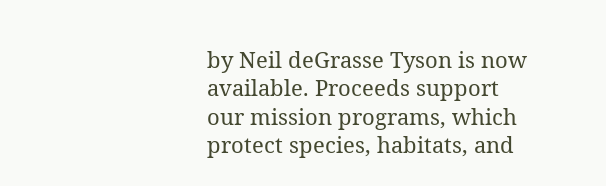by Neil deGrasse Tyson is now available. Proceeds support our mission programs, which protect species, habitats, and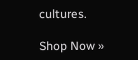cultures.

Shop Now »